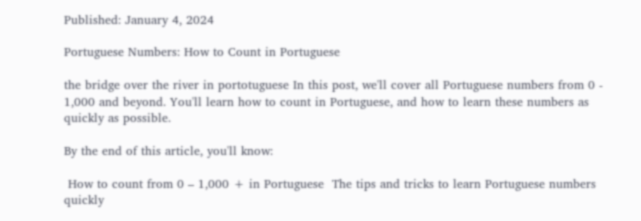Published: January 4, 2024

Portuguese Numbers: How to Count in Portuguese

the bridge over the river in portotuguese In this post, we'll cover all Portuguese numbers from 0 - 1,000 and beyond. You'll learn how to count in Portuguese, and how to learn these numbers as quickly as possible.

By the end of this article, you'll know:

 How to count from 0 – 1,000 + in Portuguese  The tips and tricks to learn Portuguese numbers quickly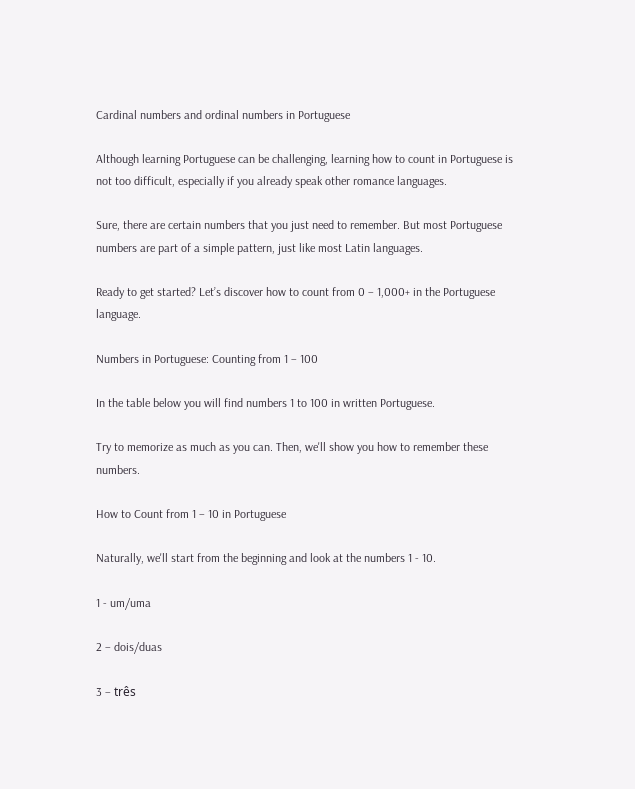Cardinal numbers and ordinal numbers in Portuguese

Although learning Portuguese can be challenging, learning how to count in Portuguese is not too difficult, especially if you already speak other romance languages.

Sure, there are certain numbers that you just need to remember. But most Portuguese numbers are part of a simple pattern, just like most Latin languages.

Ready to get started? Let’s discover how to count from 0 – 1,000+ in the Portuguese language.

Numbers in Portuguese: Counting from 1 – 100

In the table below you will find numbers 1 to 100 in written Portuguese.

Try to memorize as much as you can. Then, we'll show you how to remember these numbers.

How to Count from 1 – 10 in Portuguese

Naturally, we'll start from the beginning and look at the numbers 1 - 10.

1 - um/uma

2 – dois/duas

3 – três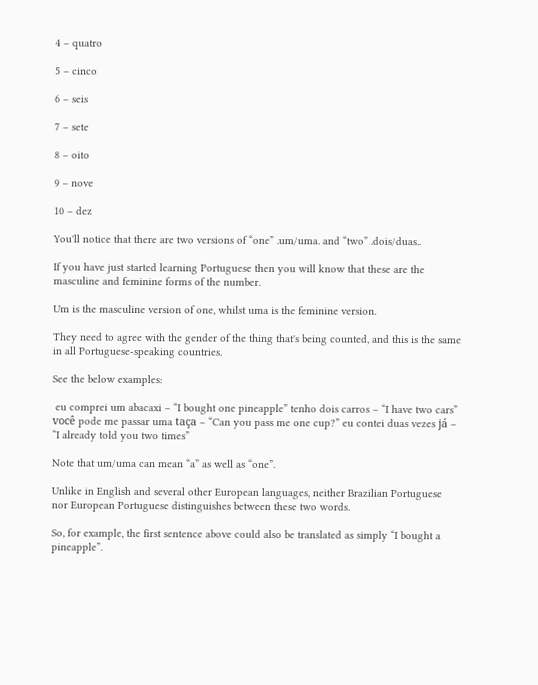4 – quatro

5 – cinco

6 – seis

7 – sete

8 – oito

9 – nove

10 – dez

You'll notice that there are two versions of “one” .um/uma. and “two” .dois/duas..

If you have just started learning Portuguese then you will know that these are the masculine and feminine forms of the number.

Um is the masculine version of one, whilst uma is the feminine version.

They need to agree with the gender of the thing that's being counted, and this is the same in all Portuguese-speaking countries.

See the below examples:

 eu comprei um abacaxi – “I bought one pineapple” tenho dois carros – “I have two cars” você pode me passar uma taça – “Can you pass me one cup?” eu contei duas vezes já – “I already told you two times”

Note that um/uma can mean “a” as well as “one”.

Unlike in English and several other European languages, neither Brazilian Portuguese nor European Portuguese distinguishes between these two words.

So, for example, the first sentence above could also be translated as simply “I bought a pineapple”.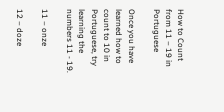How to Count from 11 – 19 in Portuguese

Once you have learned how to count to 10 in Portuguese, try learning the numbers 11 - 19.

11 – onze

12 – doze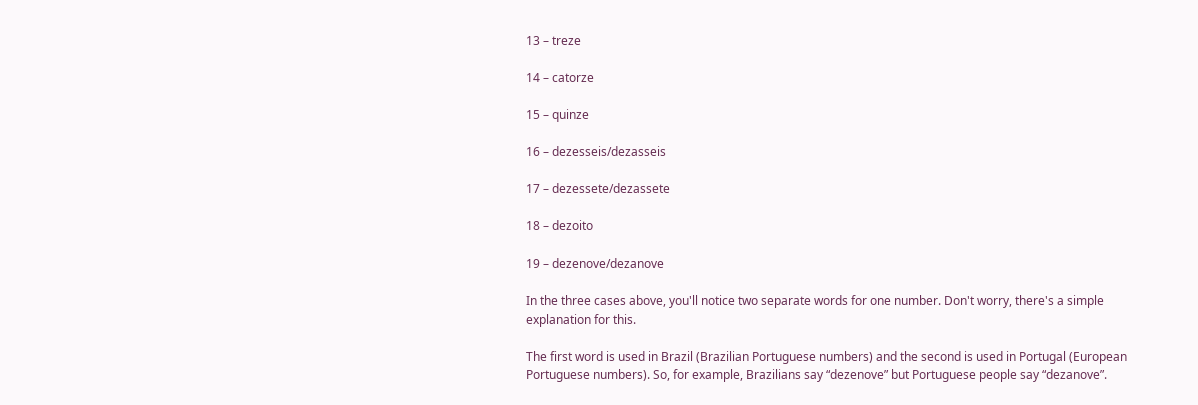13 – treze

14 – catorze

15 – quinze

16 – dezesseis/dezasseis

17 – dezessete/dezassete

18 – dezoito

19 – dezenove/dezanove

In the three cases above, you'll notice two separate words for one number. Don't worry, there's a simple explanation for this.

The first word is used in Brazil (Brazilian Portuguese numbers) and the second is used in Portugal (European Portuguese numbers). So, for example, Brazilians say “dezenove” but Portuguese people say “dezanove”.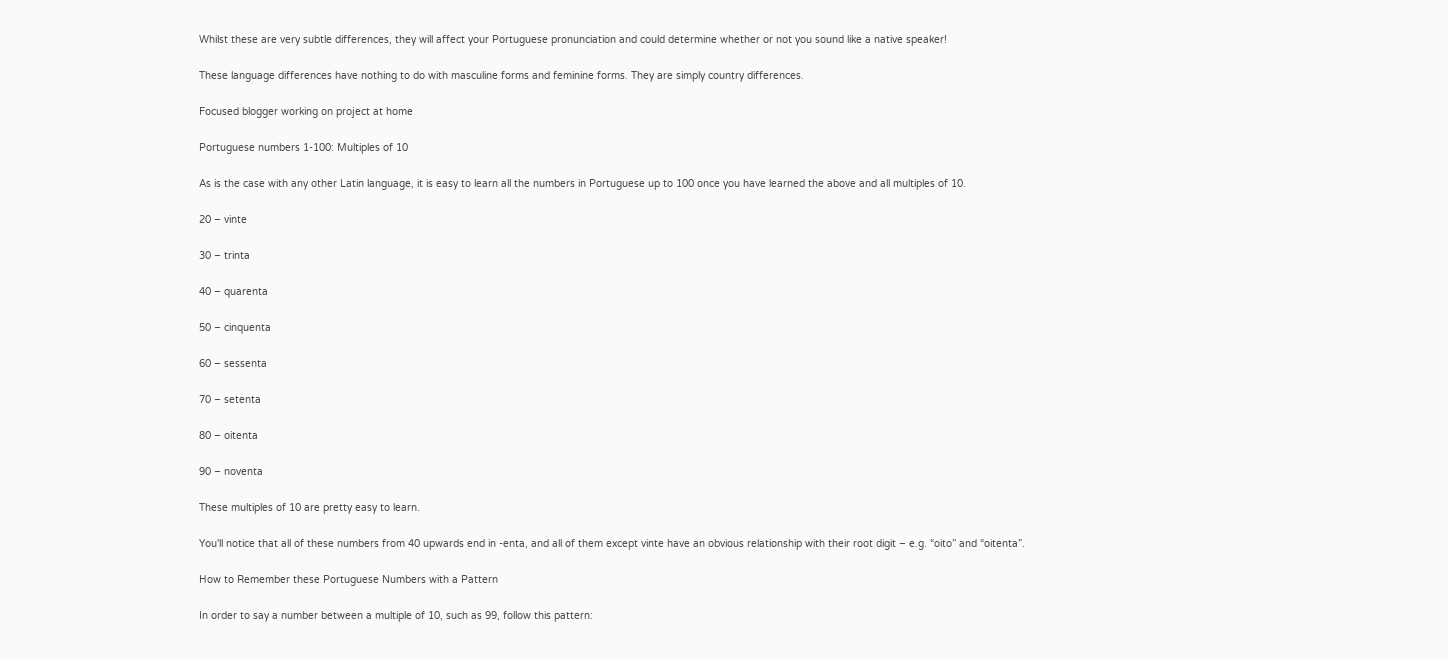Whilst these are very subtle differences, they will affect your Portuguese pronunciation and could determine whether or not you sound like a native speaker!

These language differences have nothing to do with masculine forms and feminine forms. They are simply country differences.

Focused blogger working on project at home

Portuguese numbers 1-100: Multiples of 10

As is the case with any other Latin language, it is easy to learn all the numbers in Portuguese up to 100 once you have learned the above and all multiples of 10.

20 – vinte

30 – trinta

40 – quarenta

50 – cinquenta

60 – sessenta

70 – setenta

80 – oitenta

90 – noventa

These multiples of 10 are pretty easy to learn.

You'll notice that all of these numbers from 40 upwards end in -enta, and all of them except vinte have an obvious relationship with their root digit – e.g. “oito” and “oitenta”.

How to Remember these Portuguese Numbers with a Pattern

In order to say a number between a multiple of 10, such as 99, follow this pattern: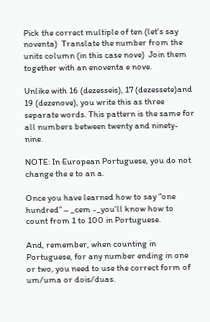Pick the correct multiple of ten (let's say noventa)  Translate the number from the units column (in this case nove)  Join them together with an enoventa e nove.

Unlike with 16 (dezesseis), 17 (dezessete)and 19 (dezenove), you write this as three separate words. This pattern is the same for all numbers between twenty and ninety-nine.

NOTE: In European Portuguese, you do not change the e to an a.

Once you have learned how to say “one hundred” – _cem -_you'll know how to count from 1 to 100 in Portuguese.

And, remember, when counting in Portuguese, for any number ending in one or two, you need to use the correct form of um/uma or dois/duas.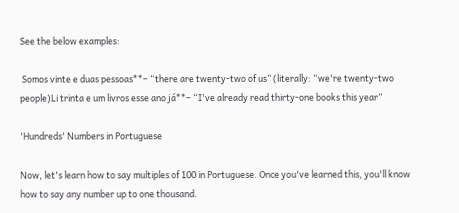See the below examples:

 Somos vinte e duas pessoas**– “there are twenty-two of us” (literally: “we're twenty-two people)Li trinta e um livros esse ano já**– “I've already read thirty-one books this year”

'Hundreds' Numbers in Portuguese

Now, let's learn how to say multiples of 100 in Portuguese. Once you've learned this, you'll know how to say any number up to one thousand.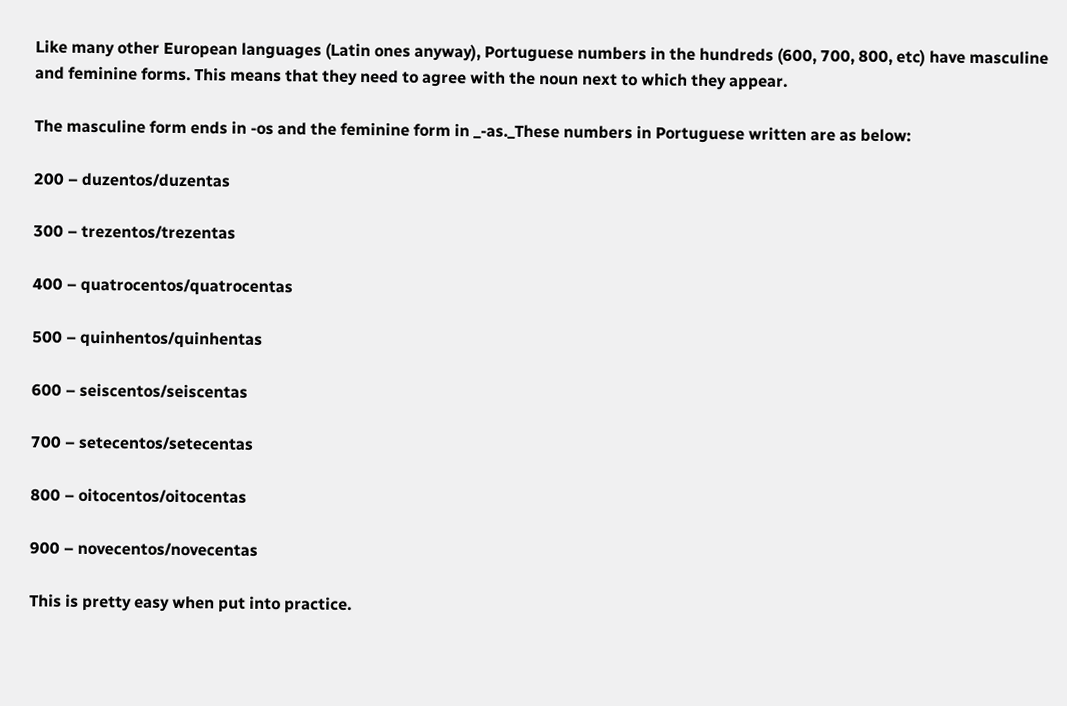Like many other European languages (Latin ones anyway), Portuguese numbers in the hundreds (600, 700, 800, etc) have masculine and feminine forms. This means that they need to agree with the noun next to which they appear.

The masculine form ends in -os and the feminine form in _-as._These numbers in Portuguese written are as below:

200 – duzentos/duzentas

300 – trezentos/trezentas

400 – quatrocentos/quatrocentas

500 – quinhentos/quinhentas

600 – seiscentos/seiscentas

700 – setecentos/setecentas

800 – oitocentos/oitocentas

900 – novecentos/novecentas

This is pretty easy when put into practice.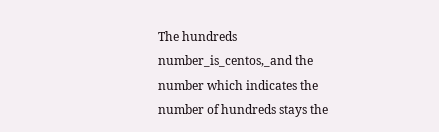The hundreds number_is_centos,_and the number which indicates the number of hundreds stays the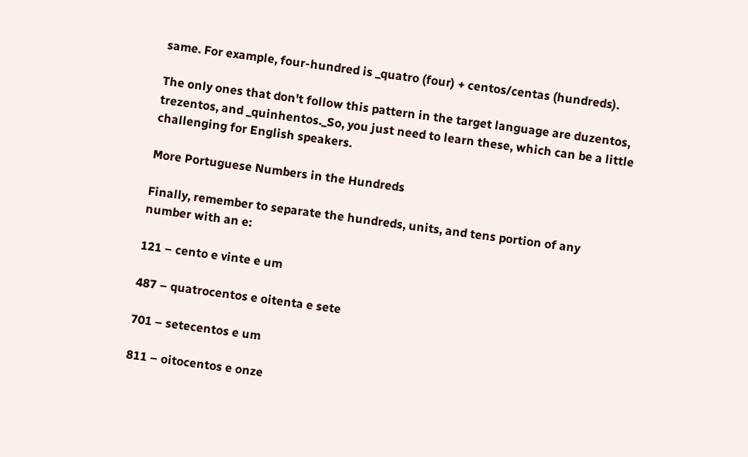same. For example, four-hundred is _quatro (four) + centos/centas (hundreds).

The only ones that don't follow this pattern in the target language are duzentos, trezentos, and _quinhentos._So, you just need to learn these, which can be a little challenging for English speakers.

More Portuguese Numbers in the Hundreds

Finally, remember to separate the hundreds, units, and tens portion of any number with an e:

121 – cento e vinte e um

487 – quatrocentos e oitenta e sete

701 – setecentos e um

811 – oitocentos e onze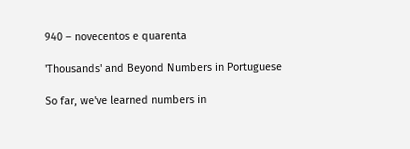940 – novecentos e quarenta

'Thousands' and Beyond Numbers in Portuguese

So far, we've learned numbers in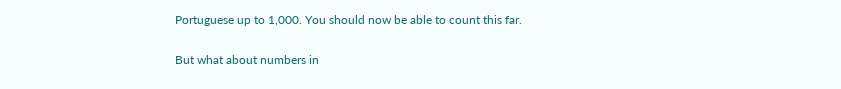Portuguese up to 1,000. You should now be able to count this far.

But what about numbers in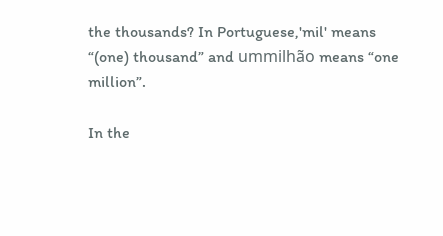the thousands? In Portuguese,'mil' means “(one) thousand” and ummilhão means “one million”.

In the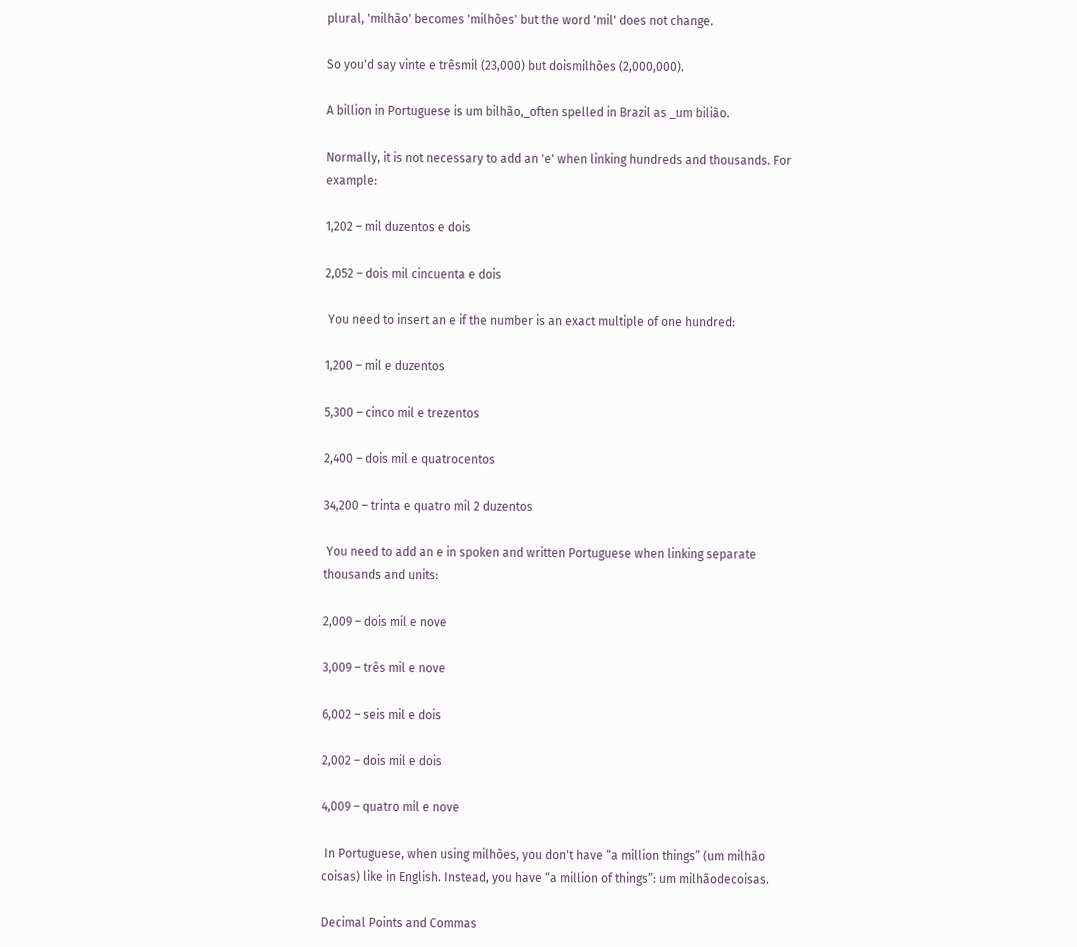plural, 'milhão' becomes 'milhões' but the word 'mil' does not change.

So you'd say vinte e trêsmil (23,000) but doismilhões (2,000,000).

A billion in Portuguese is um bilhão,_often spelled in Brazil as _um bilião.

Normally, it is not necessary to add an 'e' when linking hundreds and thousands. For example:

1,202 – mil duzentos e dois

2,052 – dois mil cincuenta e dois

 You need to insert an e if the number is an exact multiple of one hundred:

1,200 – mil e duzentos

5,300 – cinco mil e trezentos

2,400 – dois mil e quatrocentos

34,200 – trinta e quatro mil 2 duzentos

 You need to add an e in spoken and written Portuguese when linking separate thousands and units:

2,009 – dois mil e nove

3,009 – três mil e nove

6,002 – seis mil e dois

2,002 – dois mil e dois

4,009 – quatro mil e nove

 In Portuguese, when using milhões, you don't have “a million things” (um milhão coisas) like in English. Instead, you have “a million of things”: um milhãodecoisas.

Decimal Points and Commas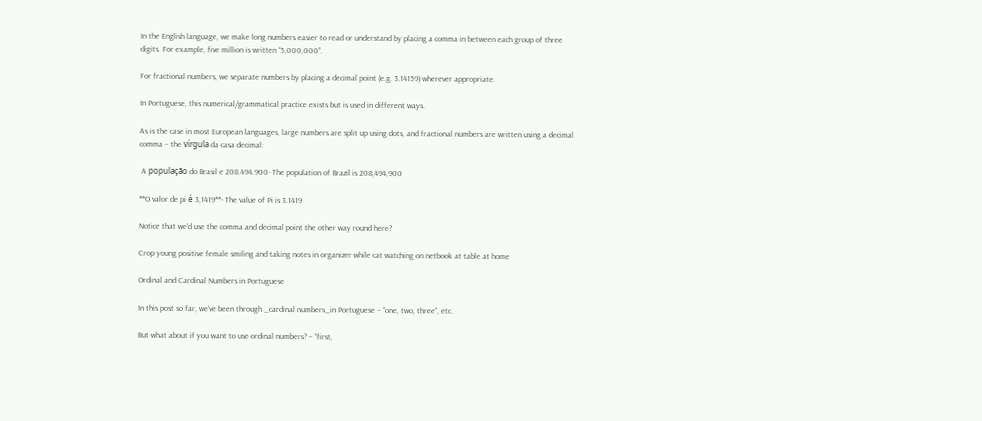In the English language, we make long numbers easier to read or understand by placing a comma in between each group of three digits. For example, five million is written “5,000,000”.

For fractional numbers, we separate numbers by placing a decimal point (e.g. 3.14159) wherever appropriate.

In Portuguese, this numerical/grammatical practice exists but is used in different ways.

As is the case in most European languages, large numbers are split up using dots, and fractional numbers are written using a decimal comma – the vírgula da casa decimal:

 A população do Brasil e 208.494.900- The population of Brazil is 208,494,900

**O valor de pi é 3,1419**- The value of Pi is 3.1419

Notice that we'd use the comma and decimal point the other way round here?

Crop young positive female smiling and taking notes in organizer while cat watching on netbook at table at home

Ordinal and Cardinal Numbers in Portuguese

In this post so far, we've been through _cardinal numbers_in Portuguese – “one, two, three”, etc.

But what about if you want to use ordinal numbers? – “first,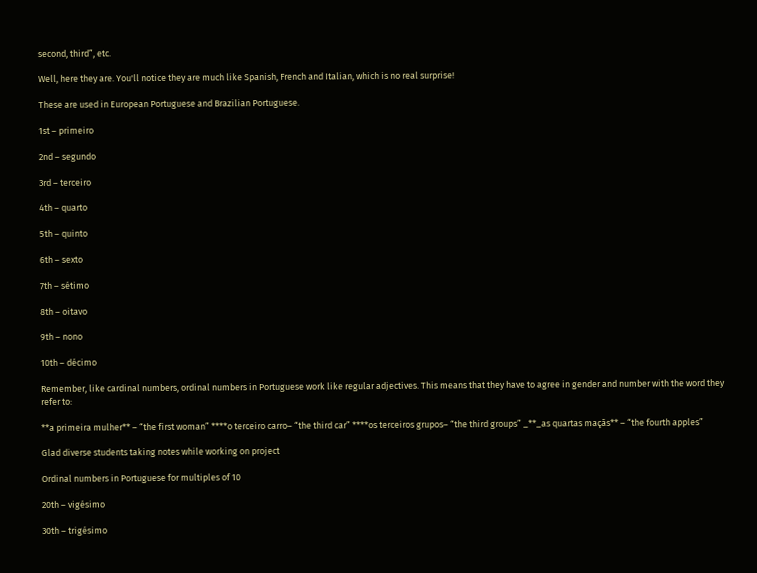second, third”, etc.

Well, here they are. You'll notice they are much like Spanish, French and Italian, which is no real surprise!

These are used in European Portuguese and Brazilian Portuguese.

1st – primeiro

2nd – segundo

3rd – terceiro

4th – quarto

5th – quinto

6th – sexto

7th – sétimo

8th – oitavo

9th – nono

10th – décimo

Remember, like cardinal numbers, ordinal numbers in Portuguese work like regular adjectives. This means that they have to agree in gender and number with the word they refer to:

**a primeira mulher** – “the first woman” ****o terceiro carro– “the third car” ****os terceiros grupos– “the third groups” _**_as quartas maçãs** – “the fourth apples”

Glad diverse students taking notes while working on project

Ordinal numbers in Portuguese for multiples of 10

20th – vigésimo

30th – trigésimo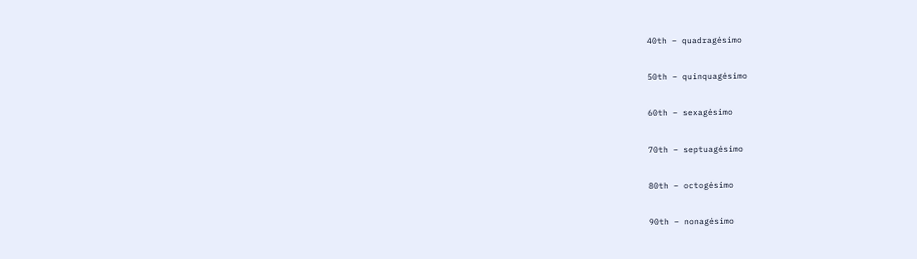40th – quadragésimo

50th – quinquagésimo

60th – sexagésimo

70th – septuagésimo

80th – octogésimo

90th – nonagésimo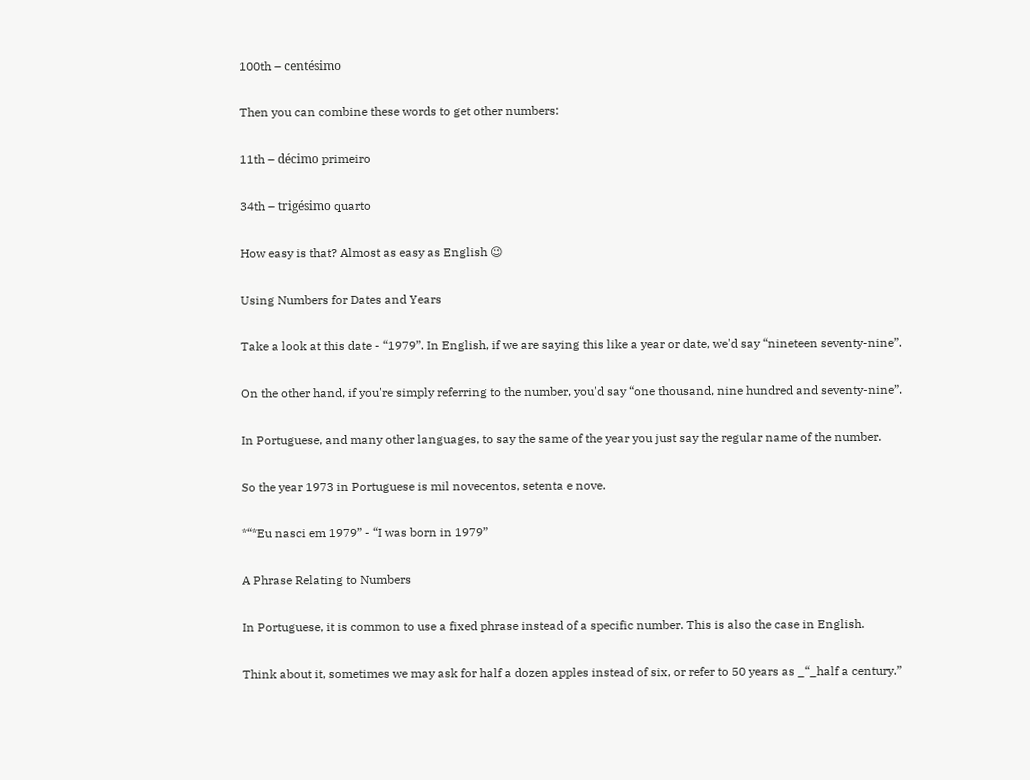100th – centésimo

Then you can combine these words to get other numbers:

11th – décimo primeiro

34th – trigésimo quarto

How easy is that? Almost as easy as English 😉

Using Numbers for Dates and Years

Take a look at this date - “1979”. In English, if we are saying this like a year or date, we'd say “nineteen seventy-nine”.

On the other hand, if you're simply referring to the number, you'd say “one thousand, nine hundred and seventy-nine”.

In Portuguese, and many other languages, to say the same of the year you just say the regular name of the number.

So the year 1973 in Portuguese is mil novecentos, setenta e nove.

*“*Eu nasci em 1979” - “I was born in 1979”

A Phrase Relating to Numbers

In Portuguese, it is common to use a fixed phrase instead of a specific number. This is also the case in English.

Think about it, sometimes we may ask for half a dozen apples instead of six, or refer to 50 years as _“_half a century.”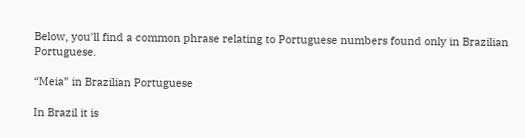Below, you'll find a common phrase relating to Portuguese numbers found only in Brazilian Portuguese.

“Meia” in Brazilian Portuguese

In Brazil it is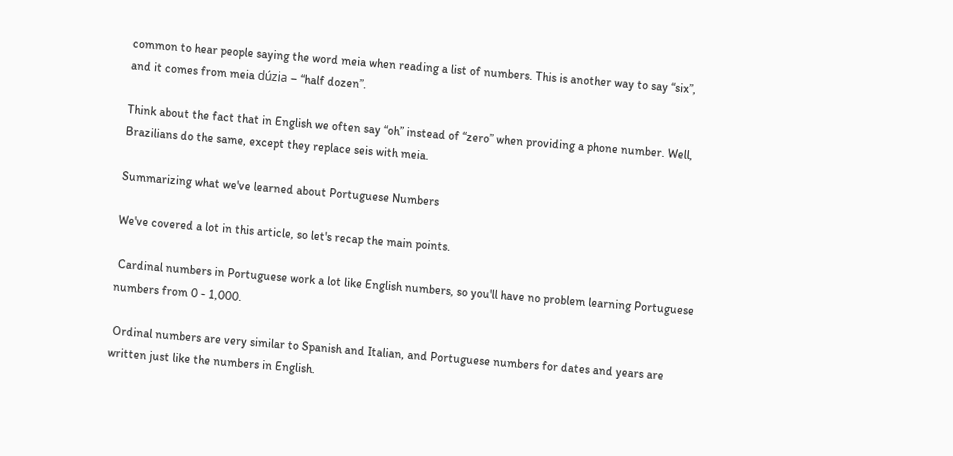common to hear people saying the word meia when reading a list of numbers. This is another way to say “six”, and it comes from meia dúzia – “half dozen”.

Think about the fact that in English we often say “oh” instead of “zero” when providing a phone number. Well, Brazilians do the same, except they replace seis with meia.

Summarizing what we've learned about Portuguese Numbers

We've covered a lot in this article, so let's recap the main points.

 Cardinal numbers in Portuguese work a lot like English numbers, so you'll have no problem learning Portuguese numbers from 0 - 1,000.

 Ordinal numbers are very similar to Spanish and Italian, and Portuguese numbers for dates and years are written just like the numbers in English.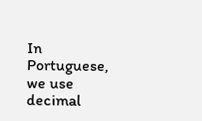In Portuguese, we use decimal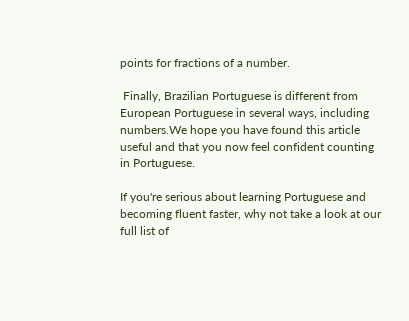points for fractions of a number.

 Finally, Brazilian Portuguese is different from European Portuguese in several ways, including numbers.We hope you have found this article useful and that you now feel confident counting in Portuguese.

If you're serious about learning Portuguese and becoming fluent faster, why not take a look at our full list of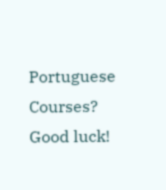Portuguese Courses? Good luck!